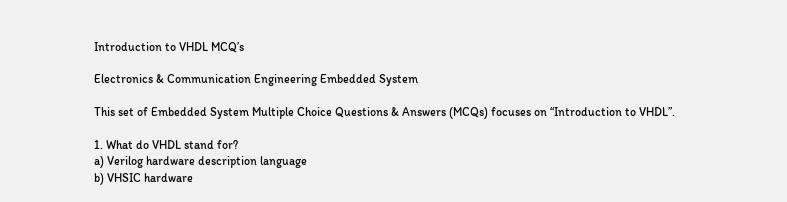Introduction to VHDL MCQ’s

Electronics & Communication Engineering Embedded System

This set of Embedded System Multiple Choice Questions & Answers (MCQs) focuses on “Introduction to VHDL”.

1. What do VHDL stand for?
a) Verilog hardware description language
b) VHSIC hardware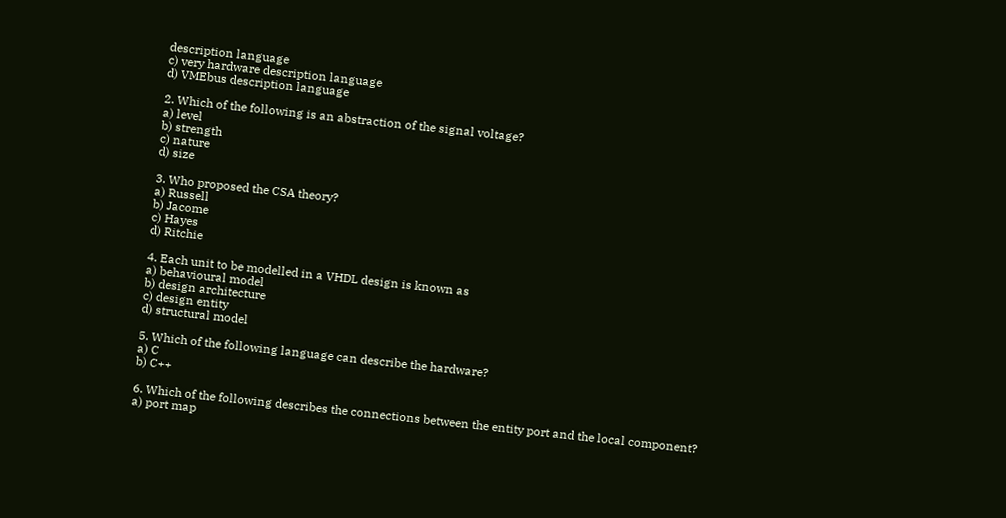description language
c) very hardware description language
d) VMEbus description language

2. Which of the following is an abstraction of the signal voltage?
a) level
b) strength
c) nature
d) size

3. Who proposed the CSA theory?
a) Russell
b) Jacome
c) Hayes
d) Ritchie

4. Each unit to be modelled in a VHDL design is known as
a) behavioural model
b) design architecture
c) design entity
d) structural model

5. Which of the following language can describe the hardware?
a) C
b) C++

6. Which of the following describes the connections between the entity port and the local component?
a) port map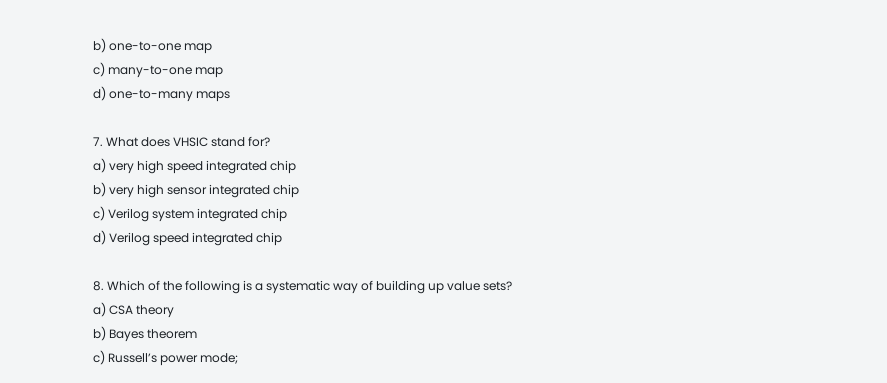b) one-to-one map
c) many-to-one map
d) one-to-many maps

7. What does VHSIC stand for?
a) very high speed integrated chip
b) very high sensor integrated chip
c) Verilog system integrated chip
d) Verilog speed integrated chip

8. Which of the following is a systematic way of building up value sets?
a) CSA theory
b) Bayes theorem
c) Russell’s power mode;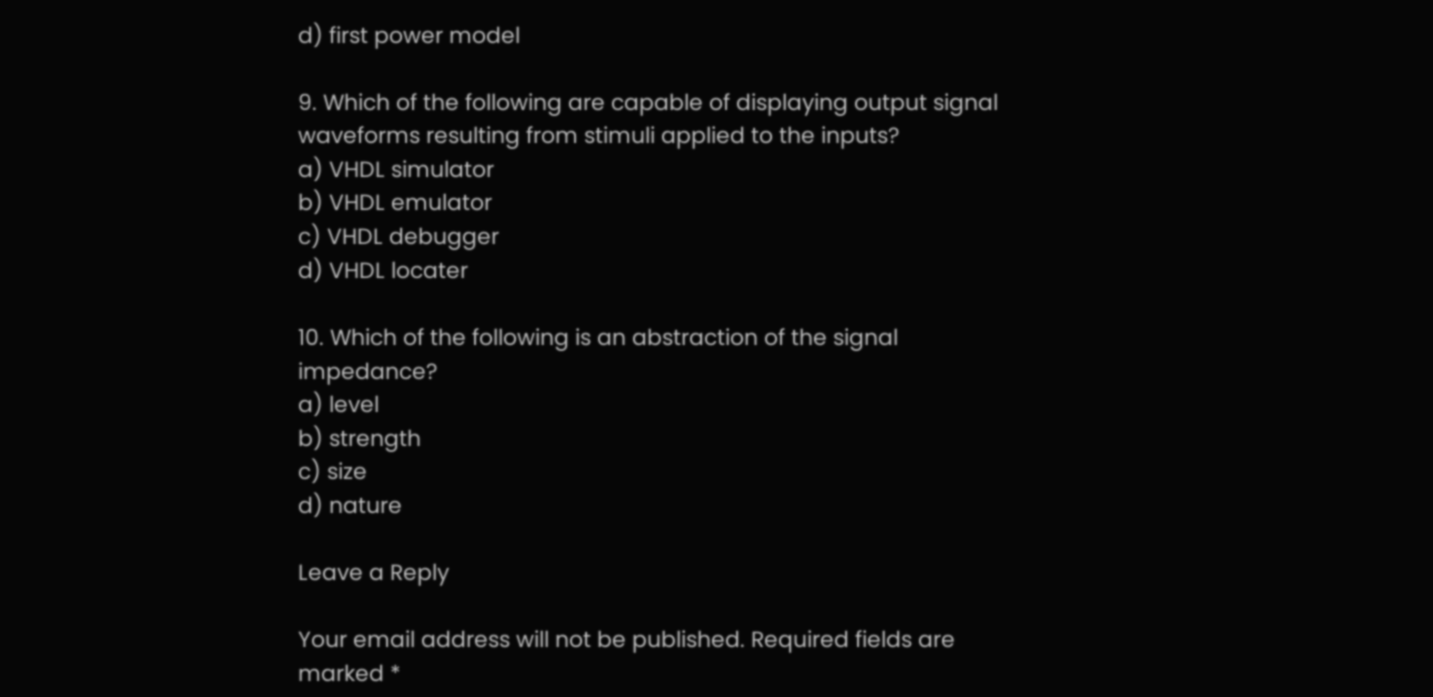d) first power model

9. Which of the following are capable of displaying output signal waveforms resulting from stimuli applied to the inputs?
a) VHDL simulator
b) VHDL emulator
c) VHDL debugger
d) VHDL locater

10. Which of the following is an abstraction of the signal impedance?
a) level
b) strength
c) size
d) nature

Leave a Reply

Your email address will not be published. Required fields are marked *